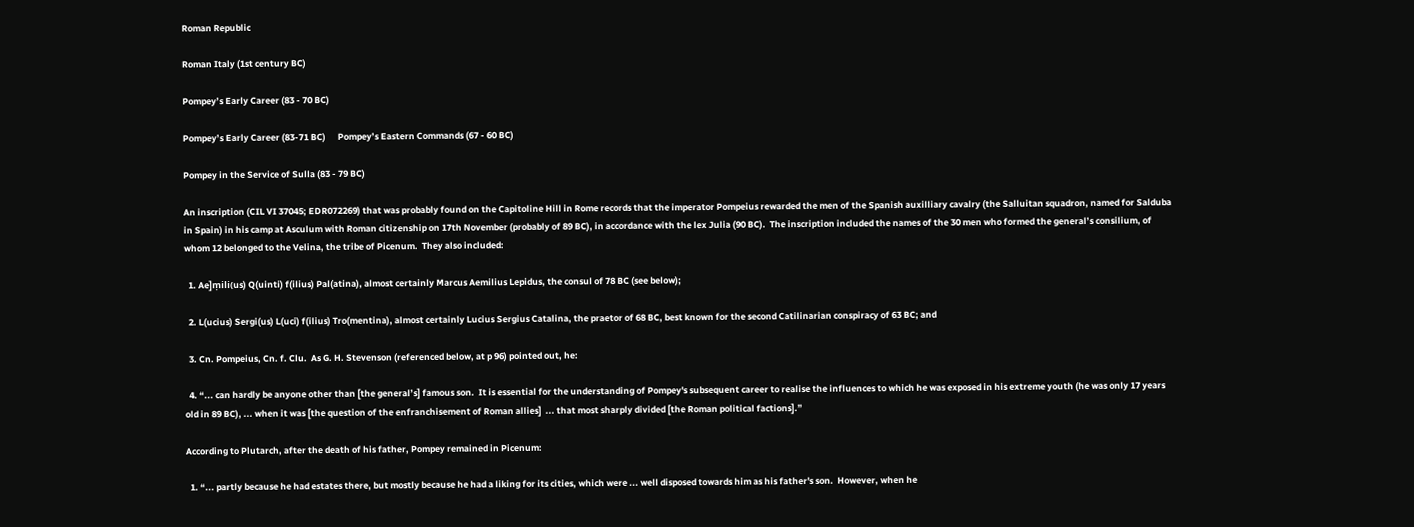Roman Republic

Roman Italy (1st century BC)

Pompey’s Early Career (83 - 70 BC)

Pompey’s Early Career (83-71 BC)      Pompey’s Eastern Commands (67 - 60 BC)

Pompey in the Service of Sulla (83 - 79 BC)

An inscription (CIL VI 37045; EDR072269) that was probably found on the Capitoline Hill in Rome records that the imperator Pompeius rewarded the men of the Spanish auxilliary cavalry (the Salluitan squadron, named for Salduba in Spain) in his camp at Asculum with Roman citizenship on 17th November (probably of 89 BC), in accordance with the lex Julia (90 BC).  The inscription included the names of the 30 men who formed the general’s consilium, of whom 12 belonged to the Velina, the tribe of Picenum.  They also included:

  1. Ae]ṃili(us) Q(uinti) f(ilius) Pal(atina), almost certainly Marcus Aemilius Lepidus, the consul of 78 BC (see below);

  2. L(ucius) Sergi(us) L(uci) f(ilius) Tro(mentina), almost certainly Lucius Sergius Catalina, the praetor of 68 BC, best known for the second Catilinarian conspiracy of 63 BC; and

  3. Cn. Pompeius, Cn. f. Clu.  As G. H. Stevenson (referenced below, at p 96) pointed out, he:

  4. “... can hardly be anyone other than [the general’s] famous son.  It is essential for the understanding of Pompey's subsequent career to realise the influences to which he was exposed in his extreme youth (he was only 17 years old in 89 BC), ... when it was [the question of the enfranchisement of Roman allies]  ... that most sharply divided [the Roman political factions].”

According to Plutarch, after the death of his father, Pompey remained in Picenum:

  1. “... partly because he had estates there, but mostly because he had a liking for its cities, which were ... well disposed towards him as his father's son.  However, when he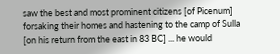saw the best and most prominent citizens [of Picenum] forsaking their homes and hastening to the camp of Sulla [on his return from the east in 83 BC] ... he would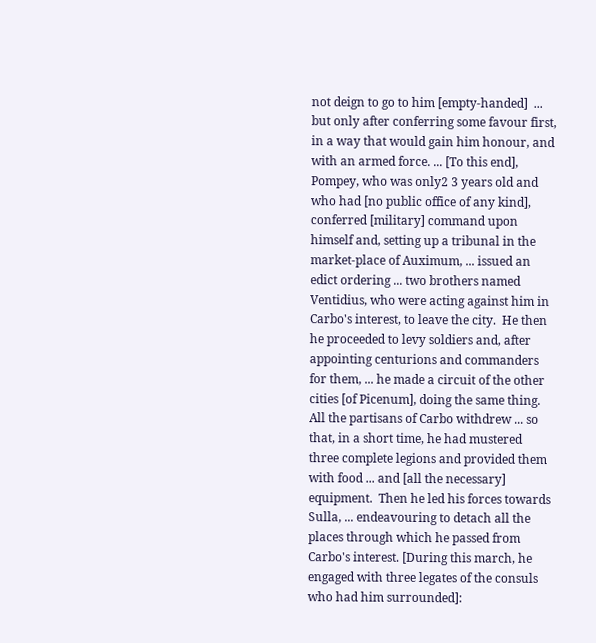not deign to go to him [empty-handed]  ... but only after conferring some favour first, in a way that would gain him honour, and with an armed force. ... [To this end], Pompey, who was only2 3 years old and who had [no public office of any kind], conferred [military] command upon himself and, setting up a tribunal in the market-place of Auximum, ... issued an edict ordering ... two brothers named Ventidius, who were acting against him in Carbo's interest, to leave the city.  He then he proceeded to levy soldiers and, after appointing centurions and commanders for them, ... he made a circuit of the other cities [of Picenum], doing the same thing.  All the partisans of Carbo withdrew ... so that, in a short time, he had mustered three complete legions and provided them with food ... and [all the necessary] equipment.  Then he led his forces towards Sulla, ... endeavouring to detach all the places through which he passed from Carbo's interest. [During this march, he engaged with three legates of the consuls who had him surrounded]: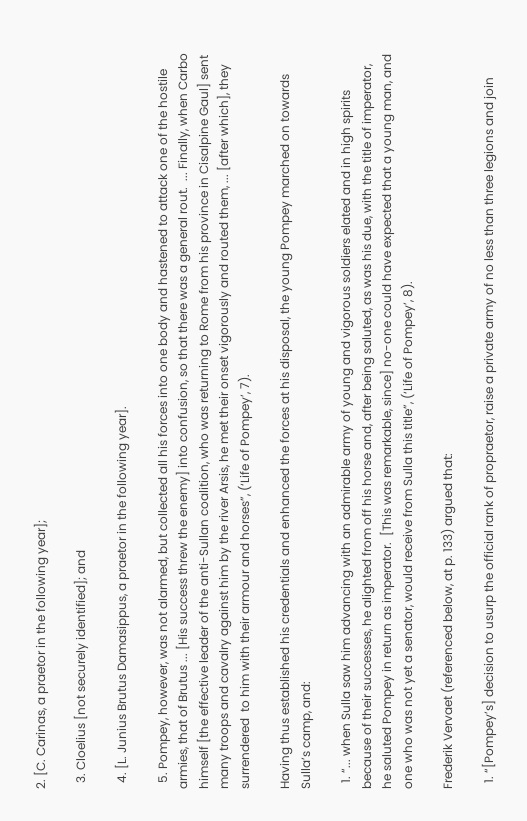2. [C. Carinas, a praetor in the following year];

  3. Cloelius [not securely identified]; and

  4. [L. Junius Brutus Damasippus, a praetor in the following year].

  5. Pompey, however, was not alarmed, but collected all his forces into one body and hastened to attack one of the hostile armies, that of Brutus ... [His success threw the enemy] into confusion, so that there was a general rout.  ... Finally, when Carbo himself [the effective leader of the anti-Sullan coalition, who was returning to Rome from his province in Cisalpine Gaul] sent many troops and cavalry against him by the river Arsis, he met their onset vigorously and routed them, ... [after which], they surrendered  to him with their armour and horses”, (‘Life of Pompey’, 7).

Having thus established his credentials and enhanced the forces at his disposal, the young Pompey marched on towards Sulla’s camp, and:

  1. “... when Sulla saw him advancing with an admirable army of young and vigorous soldiers elated and in high spirits because of their successes, he alighted from off his horse and, after being saluted, as was his due, with the title of imperator, he saluted Pompey in return as imperator.  [This was remarkable, since] no-one could have expected that a young man, and one who was not yet a senator, would receive from Sulla this title”, (‘Life of Pompey’, 8).

Frederik Vervaet (referenced below, at p. 133) argued that:

  1. “[Pompey’s] decision to usurp the official rank of propraetor, raise a private army of no less than three legions and join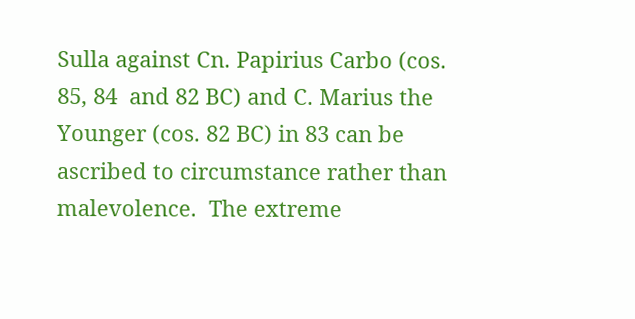Sulla against Cn. Papirius Carbo (cos. 85, 84  and 82 BC) and C. Marius the Younger (cos. 82 BC) in 83 can be ascribed to circumstance rather than malevolence.  The extreme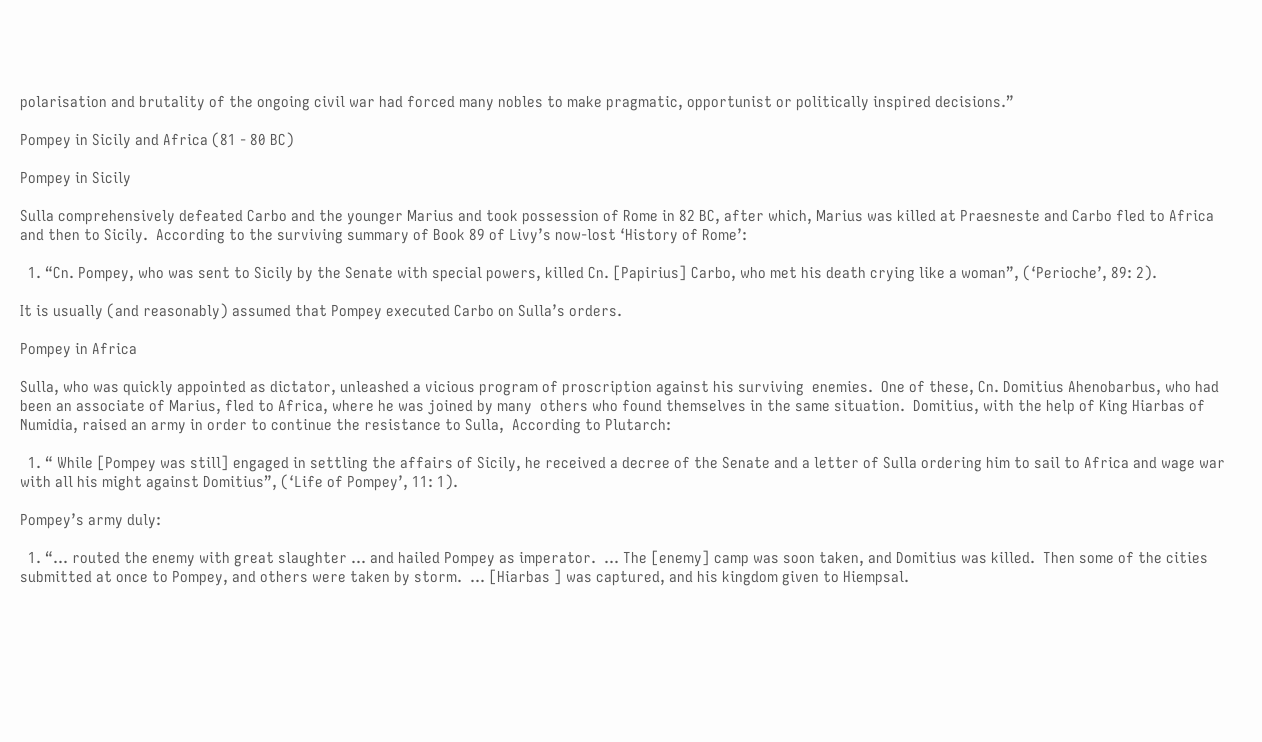polarisation and brutality of the ongoing civil war had forced many nobles to make pragmatic, opportunist or politically inspired decisions.”

Pompey in Sicily and Africa (81 - 80 BC)

Pompey in Sicily

Sulla comprehensively defeated Carbo and the younger Marius and took possession of Rome in 82 BC, after which, Marius was killed at Praesneste and Carbo fled to Africa and then to Sicily.  According to the surviving summary of Book 89 of Livy’s now-lost ‘History of Rome’:

  1. “Cn. Pompey, who was sent to Sicily by the Senate with special powers, killed Cn. [Papirius] Carbo, who met his death crying like a woman”, (‘Perioche’, 89: 2).

It is usually (and reasonably) assumed that Pompey executed Carbo on Sulla’s orders.

Pompey in Africa

Sulla, who was quickly appointed as dictator, unleashed a vicious program of proscription against his surviving  enemies.  One of these, Cn. Domitius Ahenobarbus, who had been an associate of Marius, fled to Africa, where he was joined by many  others who found themselves in the same situation.  Domitius, with the help of King Hiarbas of Numidia, raised an army in order to continue the resistance to Sulla,  According to Plutarch:

  1. “ While [Pompey was still] engaged in settling the affairs of Sicily, he received a decree of the Senate and a letter of Sulla ordering him to sail to Africa and wage war with all his might against Domitius”, (‘Life of Pompey’, 11: 1).

Pompey’s army duly:

  1. “... routed the enemy with great slaughter ... and hailed Pompey as imperator.  ... The [enemy] camp was soon taken, and Domitius was killed.  Then some of the cities submitted at once to Pompey, and others were taken by storm.  ... [Hiarbas ] was captured, and his kingdom given to Hiempsal.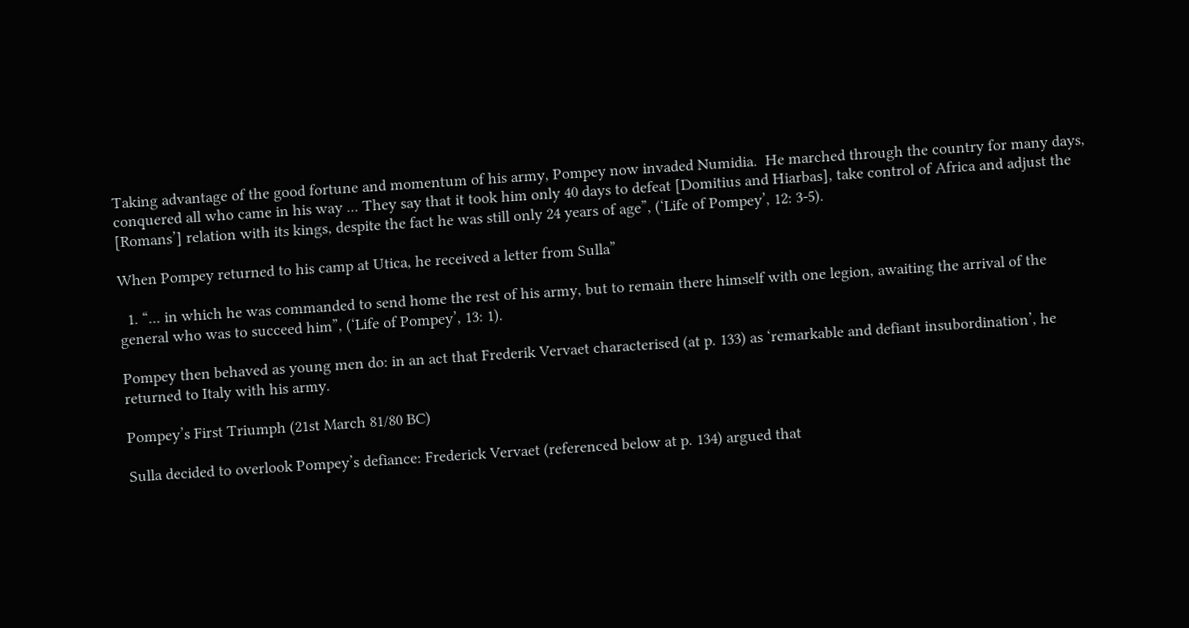Taking advantage of the good fortune and momentum of his army, Pompey now invaded Numidia.  He marched through the country for many days, conquered all who came in his way ... They say that it took him only 40 days to defeat [Domitius and Hiarbas], take control of Africa and adjust the [Romans’] relation with its kings, despite the fact he was still only 24 years of age”, (‘Life of Pompey’, 12: 3-5).

When Pompey returned to his camp at Utica, he received a letter from Sulla”

  1. “... in which he was commanded to send home the rest of his army, but to remain there himself with one legion, awaiting the arrival of the general who was to succeed him”, (‘Life of Pompey’, 13: 1).

Pompey then behaved as young men do: in an act that Frederik Vervaet characterised (at p. 133) as ‘remarkable and defiant insubordination’, he returned to Italy with his army.

Pompey’s First Triumph (21st March 81/80 BC)

Sulla decided to overlook Pompey’s defiance: Frederick Vervaet (referenced below at p. 134) argued that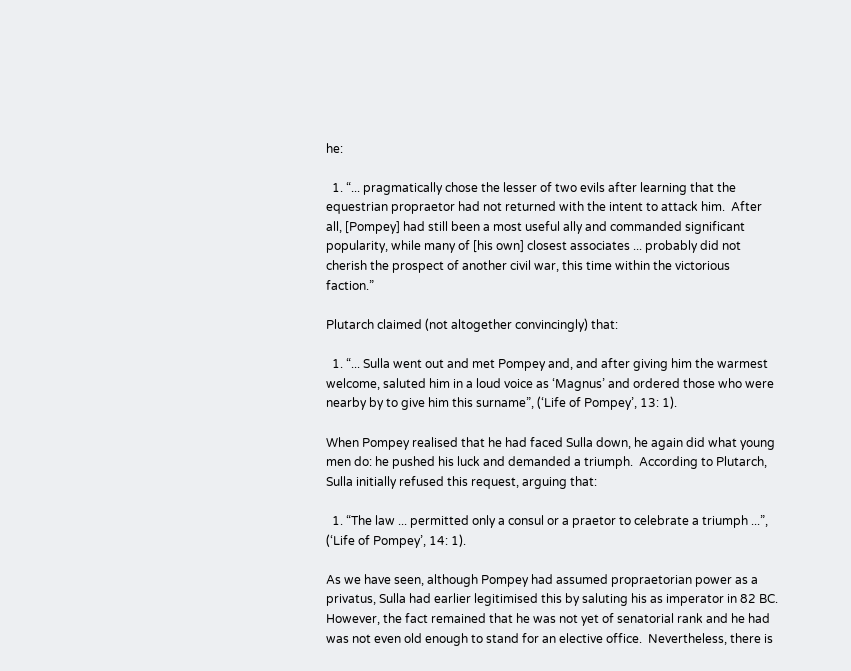he:

  1. “... pragmatically chose the lesser of two evils after learning that the equestrian propraetor had not returned with the intent to attack him.  After all, [Pompey] had still been a most useful ally and commanded significant popularity, while many of [his own] closest associates ... probably did not cherish the prospect of another civil war, this time within the victorious faction.”

Plutarch claimed (not altogether convincingly) that:

  1. “... Sulla went out and met Pompey and, and after giving him the warmest welcome, saluted him in a loud voice as ‘Magnus’ and ordered those who were nearby by to give him this surname”, (‘Life of Pompey’, 13: 1).

When Pompey realised that he had faced Sulla down, he again did what young men do: he pushed his luck and demanded a triumph.  According to Plutarch, Sulla initially refused this request, arguing that:

  1. “The law ... permitted only a consul or a praetor to celebrate a triumph ...”, (‘Life of Pompey’, 14: 1).

As we have seen, although Pompey had assumed propraetorian power as a privatus, Sulla had earlier legitimised this by saluting his as imperator in 82 BC.  However, the fact remained that he was not yet of senatorial rank and he had was not even old enough to stand for an elective office.  Nevertheless, there is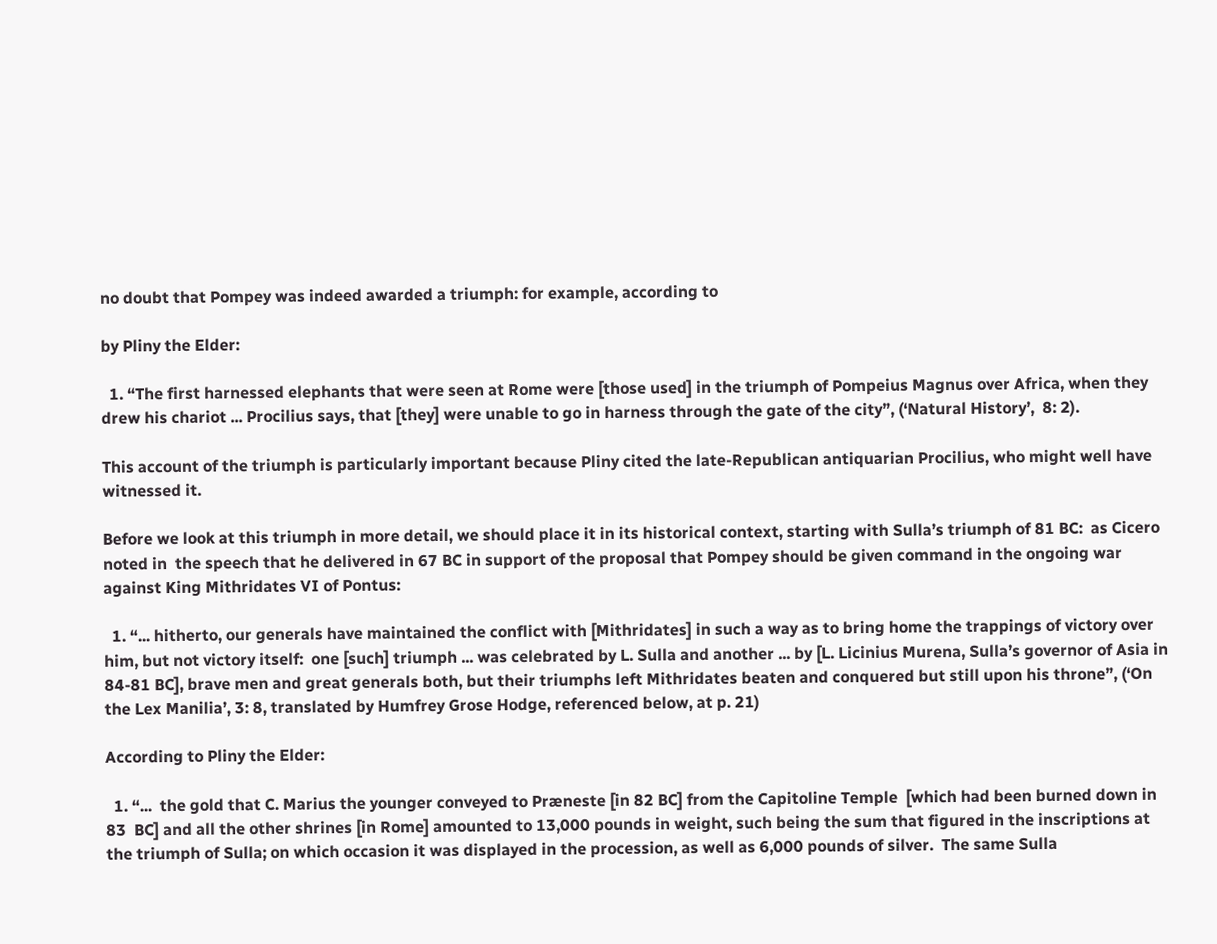no doubt that Pompey was indeed awarded a triumph: for example, according to

by Pliny the Elder:

  1. “The first harnessed elephants that were seen at Rome were [those used] in the triumph of Pompeius Magnus over Africa, when they drew his chariot ... Procilius says, that [they] were unable to go in harness through the gate of the city”, (‘Natural History’,  8: 2).

This account of the triumph is particularly important because Pliny cited the late-Republican antiquarian Procilius, who might well have witnessed it.

Before we look at this triumph in more detail, we should place it in its historical context, starting with Sulla’s triumph of 81 BC:  as Cicero noted in  the speech that he delivered in 67 BC in support of the proposal that Pompey should be given command in the ongoing war against King Mithridates VI of Pontus:

  1. “... hitherto, our generals have maintained the conflict with [Mithridates] in such a way as to bring home the trappings of victory over him, but not victory itself:  one [such] triumph ... was celebrated by L. Sulla and another ... by [L. Licinius Murena, Sulla’s governor of Asia in 84-81 BC], brave men and great generals both, but their triumphs left Mithridates beaten and conquered but still upon his throne”, (‘On the Lex Manilia’, 3: 8, translated by Humfrey Grose Hodge, referenced below, at p. 21)

According to Pliny the Elder:

  1. “...  the gold that C. Marius the younger conveyed to Præneste [in 82 BC] from the Capitoline Temple  [which had been burned down in 83  BC] and all the other shrines [in Rome] amounted to 13,000 pounds in weight, such being the sum that figured in the inscriptions at the triumph of Sulla; on which occasion it was displayed in the procession, as well as 6,000 pounds of silver.  The same Sulla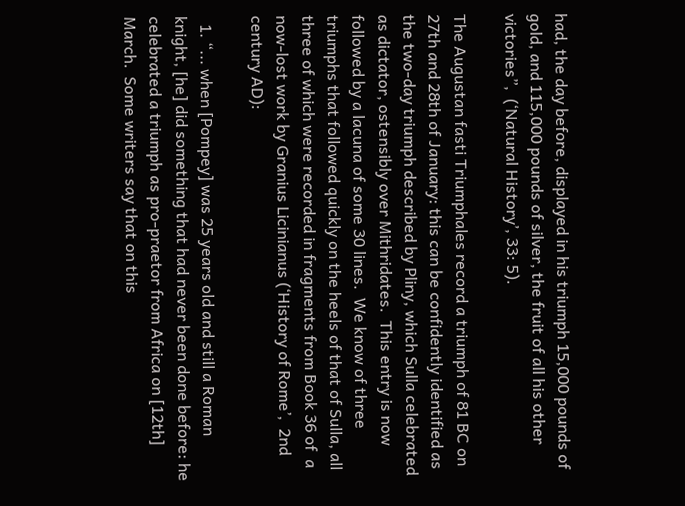had, the day before, displayed in his triumph 15,000 pounds of gold, and 115,000 pounds of silver, the fruit of all his other victories”,  (‘Natural History’, 33: 5).

The Augustan fasti Triumphales record a triumph of 81 BC on 27th and 28th of January: this can be confidently identified as the two-day triumph described by Pliny, which Sulla celebrated as dictator, ostensibly over Mithridates.  This entry is now followed by a lacuna of some 30 lines.  We know of three triumphs that followed quickly on the heels of that of Sulla, all three of which were recorded in fragments from Book 36 of  a now-lost work by Granius Licinianus (‘History of Rome’,  2nd century AD):

  1. “... when [Pompey] was 25 years old and still a Roman knight, [he] did something that had never been done before: he celebrated a triumph as pro-praetor from Africa on [12th] March.  Some writers say that on this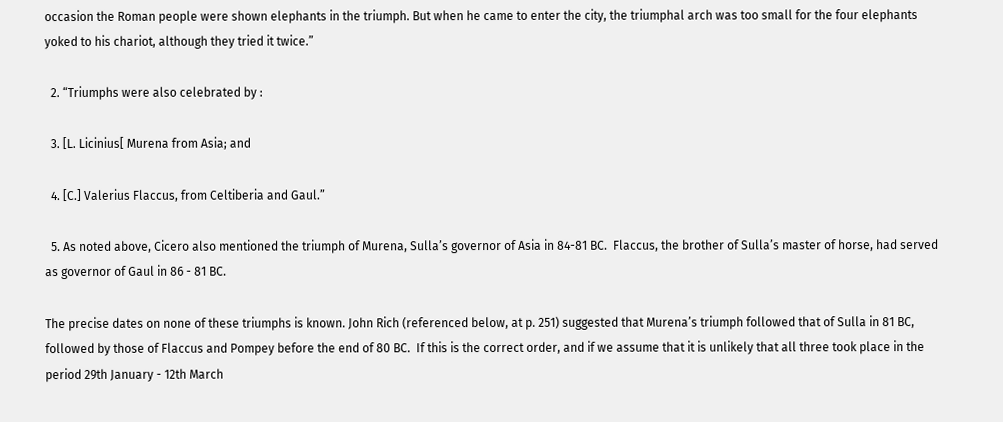occasion the Roman people were shown elephants in the triumph. But when he came to enter the city, the triumphal arch was too small for the four elephants yoked to his chariot, although they tried it twice.”

  2. “Triumphs were also celebrated by :

  3. [L. Licinius[ Murena from Asia; and

  4. [C.] Valerius Flaccus, from Celtiberia and Gaul.”

  5. As noted above, Cicero also mentioned the triumph of Murena, Sulla’s governor of Asia in 84-81 BC.  Flaccus, the brother of Sulla’s master of horse, had served as governor of Gaul in 86 - 81 BC.

The precise dates on none of these triumphs is known. John Rich (referenced below, at p. 251) suggested that Murena’s triumph followed that of Sulla in 81 BC, followed by those of Flaccus and Pompey before the end of 80 BC.  If this is the correct order, and if we assume that it is unlikely that all three took place in the period 29th January - 12th March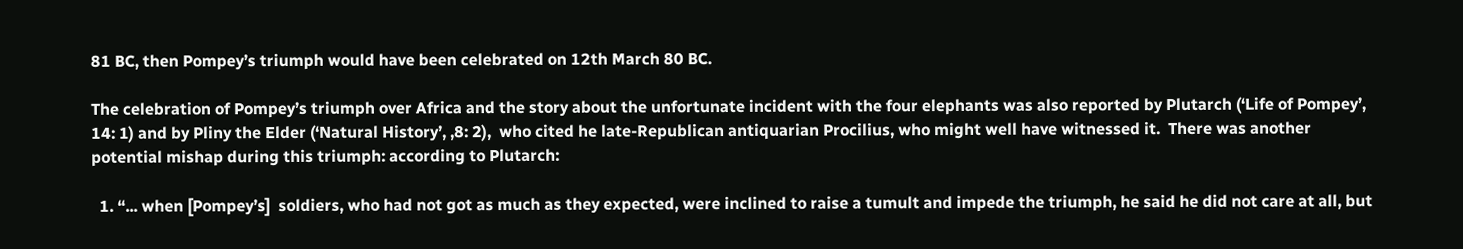81 BC, then Pompey’s triumph would have been celebrated on 12th March 80 BC.

The celebration of Pompey’s triumph over Africa and the story about the unfortunate incident with the four elephants was also reported by Plutarch (‘Life of Pompey’, 14: 1) and by Pliny the Elder (‘Natural History’, ,8: 2),  who cited he late-Republican antiquarian Procilius, who might well have witnessed it.  There was another potential mishap during this triumph: according to Plutarch:

  1. “... when [Pompey’s]  soldiers, who had not got as much as they expected, were inclined to raise a tumult and impede the triumph, he said he did not care at all, but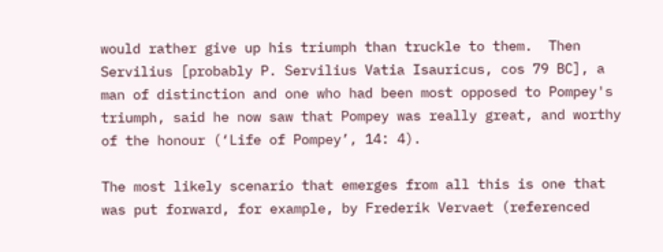would rather give up his triumph than truckle to them.  Then Servilius [probably P. Servilius Vatia Isauricus, cos 79 BC], a man of distinction and one who had been most opposed to Pompey's triumph, said he now saw that Pompey was really great, and worthy of the honour (‘Life of Pompey’, 14: 4).

The most likely scenario that emerges from all this is one that was put forward, for example, by Frederik Vervaet (referenced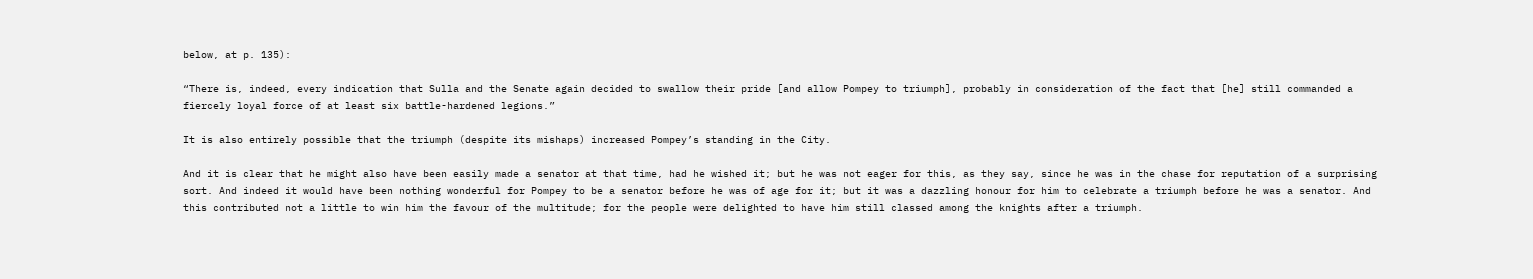below, at p. 135):

“There is, indeed, every indication that Sulla and the Senate again decided to swallow their pride [and allow Pompey to triumph], probably in consideration of the fact that [he] still commanded a fiercely loyal force of at least six battle-hardened legions.”

It is also entirely possible that the triumph (despite its mishaps) increased Pompey’s standing in the City.

And it is clear that he might also have been easily made a senator at that time, had he wished it; but he was not eager for this, as they say, since he was in the chase for reputation of a surprising sort. And indeed it would have been nothing wonderful for Pompey to be a senator before he was of age for it; but it was a dazzling honour for him to celebrate a triumph before he was a senator. And this contributed not a little to win him the favour of the multitude; for the people were delighted to have him still classed among the knights after a triumph.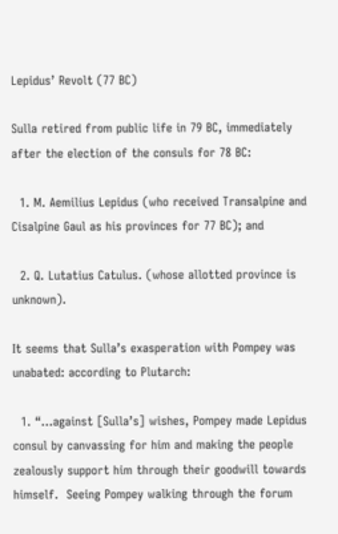Lepidus’ Revolt (77 BC)

Sulla retired from public life in 79 BC, immediately after the election of the consuls for 78 BC:

  1. M. Aemilius Lepidus (who received Transalpine and Cisalpine Gaul as his provinces for 77 BC); and

  2. Q. Lutatius Catulus. (whose allotted province is unknown).

It seems that Sulla’s exasperation with Pompey was unabated: according to Plutarch:

  1. “...against [Sulla’s] wishes, Pompey made Lepidus consul by canvassing for him and making the people zealously support him through their goodwill towards himself.  Seeing Pompey walking through the forum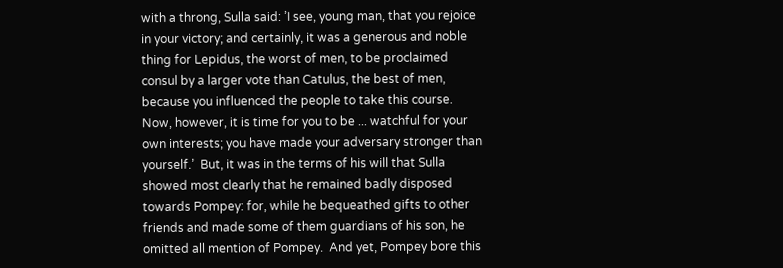with a throng, Sulla said: ’I see, young man, that you rejoice in your victory; and certainly, it was a generous and noble thing for Lepidus, the worst of men, to be proclaimed consul by a larger vote than Catulus, the best of men, because you influenced the people to take this course.  Now, however, it is time for you to be ... watchful for your own interests; you have made your adversary stronger than yourself.’  But, it was in the terms of his will that Sulla showed most clearly that he remained badly disposed towards Pompey: for, while he bequeathed gifts to other friends and made some of them guardians of his son, he omitted all mention of Pompey.  And yet, Pompey bore this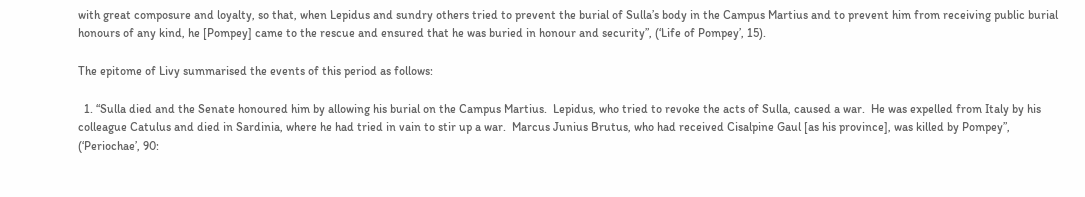with great composure and loyalty, so that, when Lepidus and sundry others tried to prevent the burial of Sulla’s body in the Campus Martius and to prevent him from receiving public burial honours of any kind, he [Pompey] came to the rescue and ensured that he was buried in honour and security”, (‘Life of Pompey’, 15).

The epitome of Livy summarised the events of this period as follows:

  1. “Sulla died and the Senate honoured him by allowing his burial on the Campus Martius.  Lepidus, who tried to revoke the acts of Sulla, caused a war.  He was expelled from Italy by his colleague Catulus and died in Sardinia, where he had tried in vain to stir up a war.  Marcus Junius Brutus, who had received Cisalpine Gaul [as his province], was killed by Pompey”, (‘Periochae’, 90: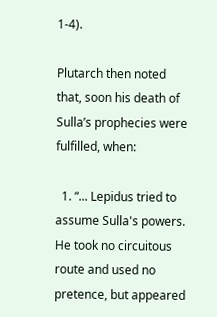1-4).

Plutarch then noted that, soon his death of Sulla’s prophecies were fulfilled, when:

  1. “... Lepidus tried to assume Sulla's powers.  He took no circuitous route and used no pretence, but appeared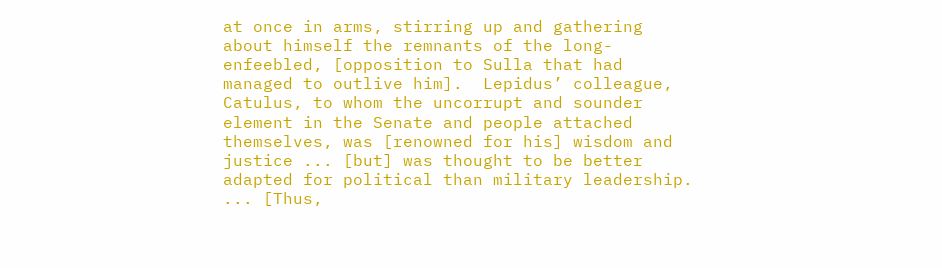at once in arms, stirring up and gathering about himself the remnants of the long-enfeebled, [opposition to Sulla that had managed to outlive him].  Lepidus’ colleague, Catulus, to whom the uncorrupt and sounder element in the Senate and people attached themselves, was [renowned for his] wisdom and justice ... [but] was thought to be better adapted for political than military leadership. ... [Thus,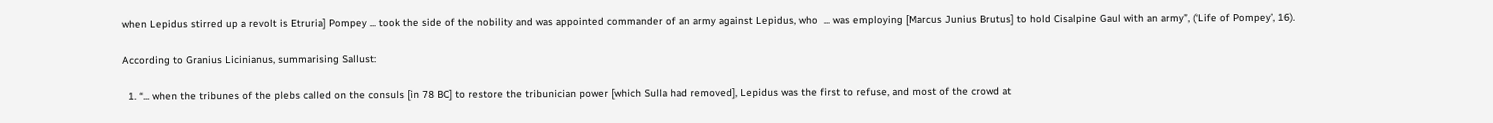when Lepidus stirred up a revolt is Etruria] Pompey ... took the side of the nobility and was appointed commander of an army against Lepidus, who  ... was employing [Marcus Junius Brutus] to hold Cisalpine Gaul with an army”, (‘Life of Pompey’, 16).

According to Granius Licinianus, summarising Sallust:

  1. “... when the tribunes of the plebs called on the consuls [in 78 BC] to restore the tribunician power [which Sulla had removed], Lepidus was the first to refuse, and most of the crowd at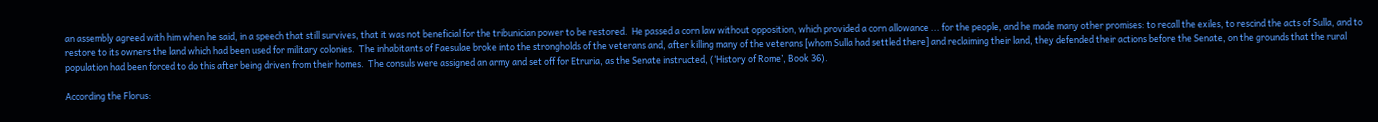an assembly agreed with him when he said, in a speech that still survives, that it was not beneficial for the tribunician power to be restored.  He passed a corn law without opposition, which provided a corn allowance ... for the people, and he made many other promises: to recall the exiles, to rescind the acts of Sulla, and to restore to its owners the land which had been used for military colonies.  The inhabitants of Faesulae broke into the strongholds of the veterans and, after killing many of the veterans [whom Sulla had settled there] and reclaiming their land, they defended their actions before the Senate, on the grounds that the rural population had been forced to do this after being driven from their homes.  The consuls were assigned an army and set off for Etruria, as the Senate instructed, (‘History of Rome’, Book 36).

According the Florus: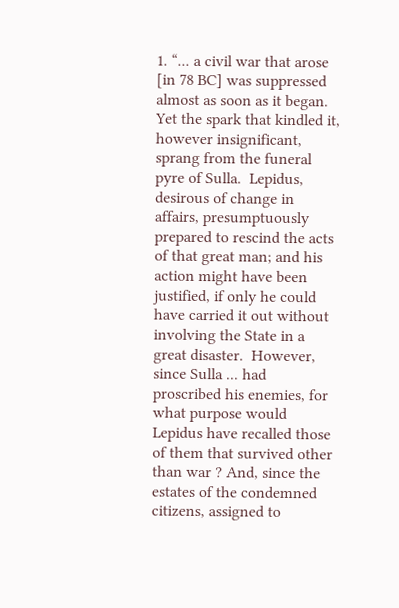1. “... a civil war that arose [in 78 BC] was suppressed almost as soon as it began.  Yet the spark that kindled it, however insignificant, sprang from the funeral pyre of Sulla.  Lepidus, desirous of change in affairs, presumptuously prepared to rescind the acts of that great man; and his action might have been justified, if only he could have carried it out without involving the State in a great disaster.  However, since Sulla ... had proscribed his enemies, for what purpose would Lepidus have recalled those of them that survived other than war ? And, since the estates of the condemned citizens, assigned to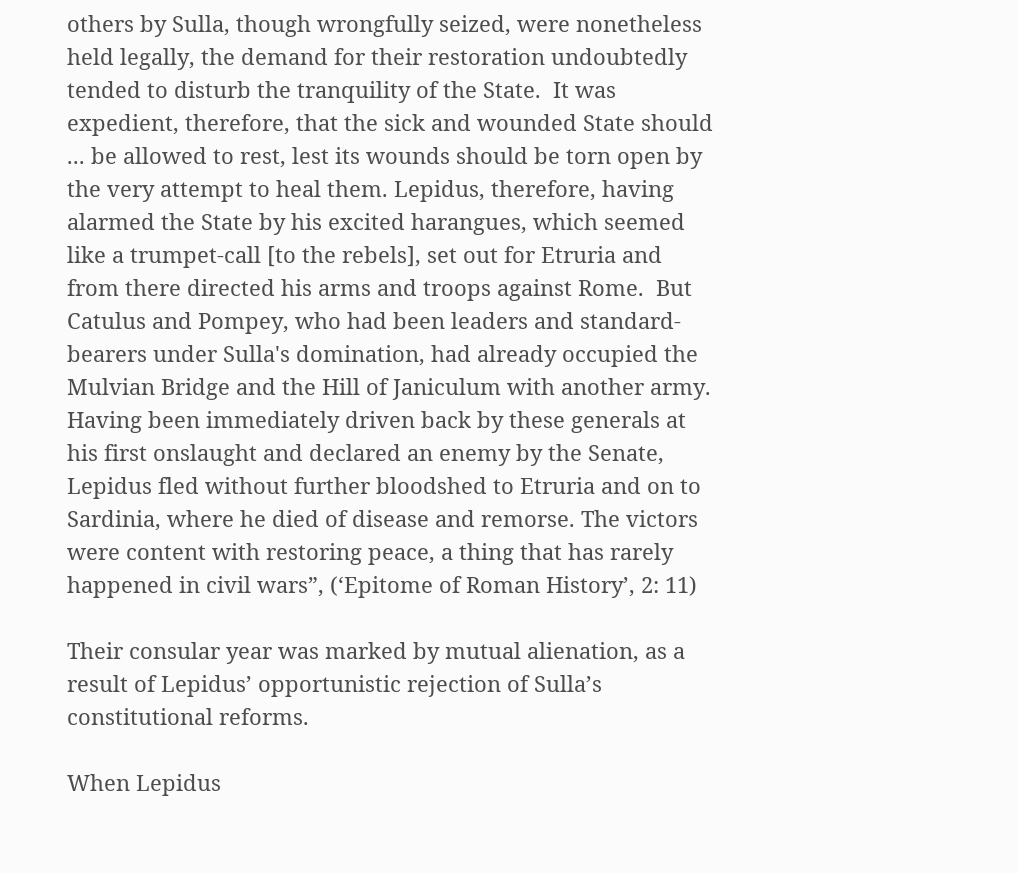others by Sulla, though wrongfully seized, were nonetheless held legally, the demand for their restoration undoubtedly tended to disturb the tranquility of the State.  It was expedient, therefore, that the sick and wounded State should ... be allowed to rest, lest its wounds should be torn open by the very attempt to heal them. Lepidus, therefore, having alarmed the State by his excited harangues, which seemed like a trumpet-call [to the rebels], set out for Etruria and from there directed his arms and troops against Rome.  But Catulus and Pompey, who had been leaders and standard-bearers under Sulla's domination, had already occupied the Mulvian Bridge and the Hill of Janiculum with another army.  Having been immediately driven back by these generals at his first onslaught and declared an enemy by the Senate, Lepidus fled without further bloodshed to Etruria and on to Sardinia, where he died of disease and remorse. The victors were content with restoring peace, a thing that has rarely happened in civil wars”, (‘Epitome of Roman History’, 2: 11)

Their consular year was marked by mutual alienation, as a result of Lepidus’ opportunistic rejection of Sulla’s constitutional reforms.

When Lepidus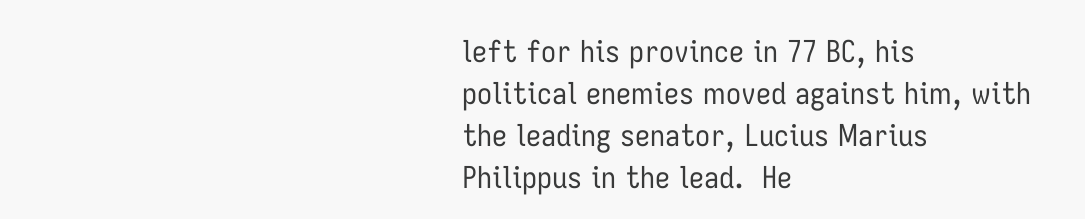left for his province in 77 BC, his political enemies moved against him, with the leading senator, Lucius Marius Philippus in the lead.  He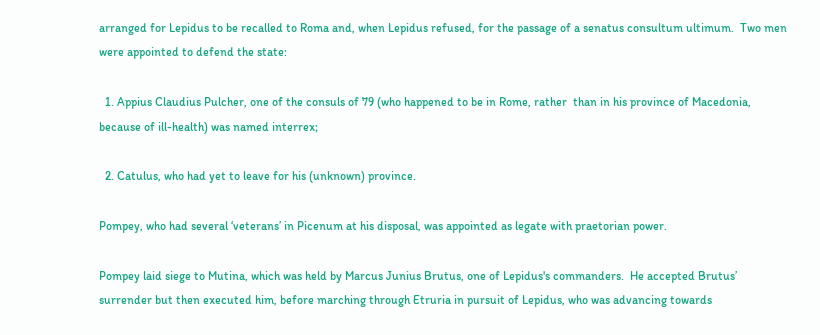arranged for Lepidus to be recalled to Roma and, when Lepidus refused, for the passage of a senatus consultum ultimum.  Two men were appointed to defend the state:

  1. Appius Claudius Pulcher, one of the consuls of 79 (who happened to be in Rome, rather  than in his province of Macedonia,  because of ill-health) was named interrex;

  2. Catulus, who had yet to leave for his (unknown) province.

Pompey, who had several ‘veterans’ in Picenum at his disposal, was appointed as legate with praetorian power.

Pompey laid siege to Mutina, which was held by Marcus Junius Brutus, one of Lepidus's commanders.  He accepted Brutus’ surrender but then executed him, before marching through Etruria in pursuit of Lepidus, who was advancing towards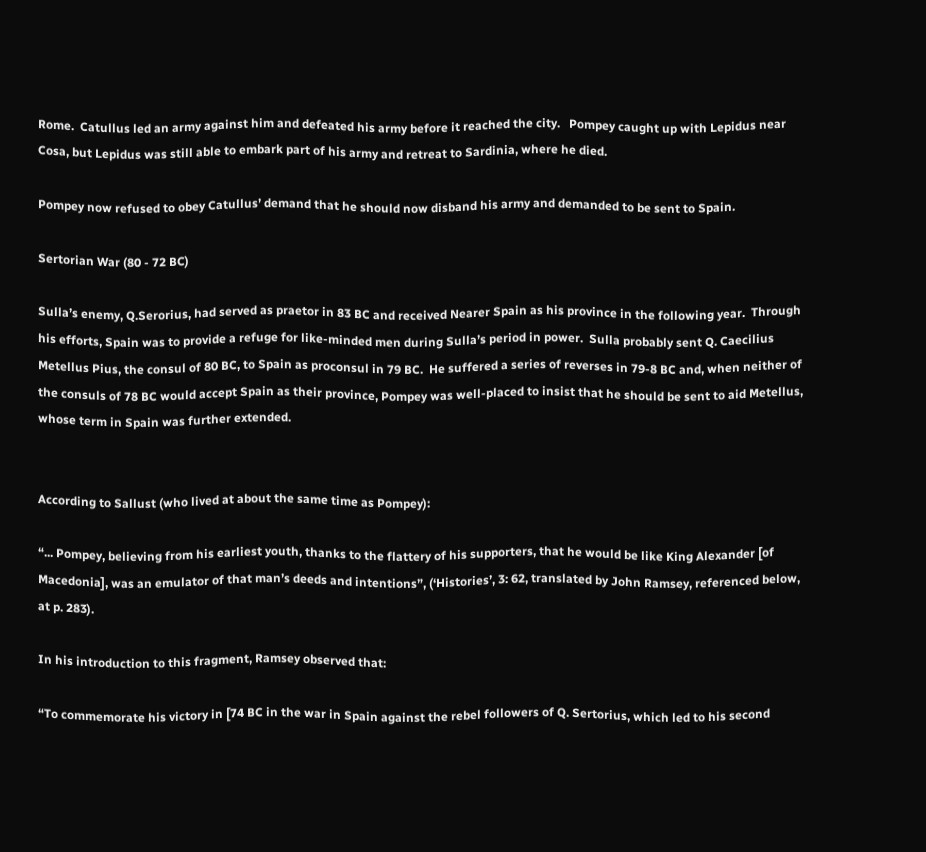Rome.  Catullus led an army against him and defeated his army before it reached the city.   Pompey caught up with Lepidus near Cosa, but Lepidus was still able to embark part of his army and retreat to Sardinia, where he died.

Pompey now refused to obey Catullus’ demand that he should now disband his army and demanded to be sent to Spain.

Sertorian War (80 - 72 BC)

Sulla’s enemy, Q.Serorius, had served as praetor in 83 BC and received Nearer Spain as his province in the following year.  Through his efforts, Spain was to provide a refuge for like-minded men during Sulla’s period in power.  Sulla probably sent Q. Caecilius Metellus Pius, the consul of 80 BC, to Spain as proconsul in 79 BC.  He suffered a series of reverses in 79-8 BC and, when neither of the consuls of 78 BC would accept Spain as their province, Pompey was well-placed to insist that he should be sent to aid Metellus, whose term in Spain was further extended.


According to Sallust (who lived at about the same time as Pompey):

“... Pompey, believing from his earliest youth, thanks to the flattery of his supporters, that he would be like King Alexander [of Macedonia], was an emulator of that man’s deeds and intentions”, (‘Histories’, 3: 62, translated by John Ramsey, referenced below, at p. 283).

In his introduction to this fragment, Ramsey observed that:

“To commemorate his victory in [74 BC in the war in Spain against the rebel followers of Q. Sertorius, which led to his second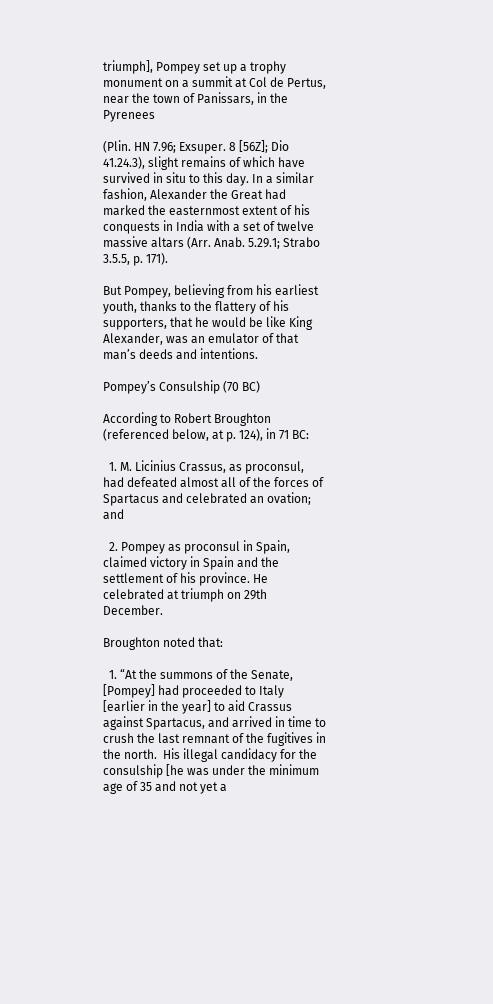triumph], Pompey set up a trophy monument on a summit at Col de Pertus, near the town of Panissars, in the Pyrenees

(Plin. HN 7.96; Exsuper. 8 [56Z]; Dio 41.24.3), slight remains of which have survived in situ to this day. In a similar fashion, Alexander the Great had marked the easternmost extent of his conquests in India with a set of twelve massive altars (Arr. Anab. 5.29.1; Strabo 3.5.5, p. 171).

But Pompey, believing from his earliest youth, thanks to the flattery of his supporters, that he would be like King Alexander, was an emulator of that man’s deeds and intentions.

Pompey’s Consulship (70 BC)

According to Robert Broughton (referenced below, at p. 124), in 71 BC:

  1. M. Licinius Crassus, as proconsul,  had defeated almost all of the forces of Spartacus and celebrated an ovation; and

  2. Pompey as proconsul in Spain, claimed victory in Spain and the settlement of his province. He celebrated at triumph on 29th December.

Broughton noted that:

  1. “At the summons of the Senate, [Pompey] had proceeded to Italy [earlier in the year] to aid Crassus against Spartacus, and arrived in time to crush the last remnant of the fugitives in the north.  His illegal candidacy for the consulship [he was under the minimum age of 35 and not yet a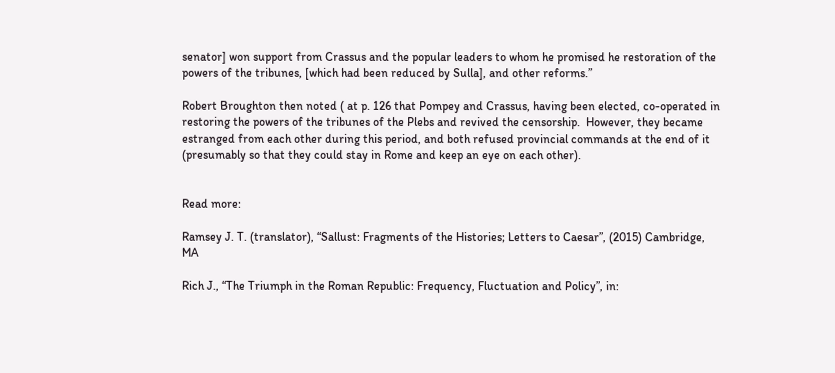senator] won support from Crassus and the popular leaders to whom he promised he restoration of the powers of the tribunes, [which had been reduced by Sulla], and other reforms.”

Robert Broughton then noted ( at p. 126 that Pompey and Crassus, having been elected, co-operated in restoring the powers of the tribunes of the Plebs and revived the censorship.  However, they became estranged from each other during this period, and both refused provincial commands at the end of it (presumably so that they could stay in Rome and keep an eye on each other).


Read more:

Ramsey J. T. (translator), “Sallust: Fragments of the Histories; Letters to Caesar”, (2015) Cambridge, MA

Rich J., “The Triumph in the Roman Republic: Frequency, Fluctuation and Policy”, in: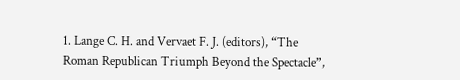1. Lange C. H. and Vervaet F. J. (editors), “The Roman Republican Triumph Beyond the Spectacle”,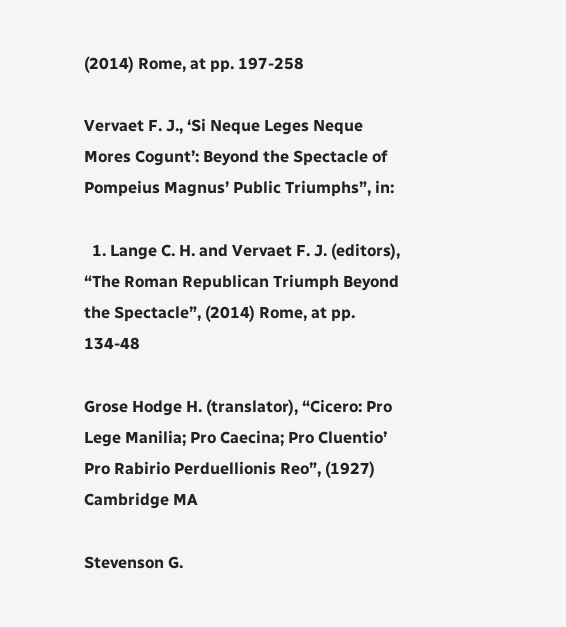(2014) Rome, at pp. 197-258

Vervaet F. J., ‘Si Neque Leges Neque Mores Cogunt’: Beyond the Spectacle of Pompeius Magnus’ Public Triumphs”, in:

  1. Lange C. H. and Vervaet F. J. (editors), “The Roman Republican Triumph Beyond the Spectacle”, (2014) Rome, at pp. 134-48

Grose Hodge H. (translator), “Cicero: Pro Lege Manilia; Pro Caecina; Pro Cluentio’ Pro Rabirio Perduellionis Reo”, (1927) Cambridge MA

Stevenson G.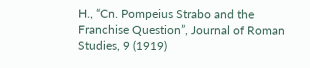H., “Cn. Pompeius Strabo and the Franchise Question”, Journal of Roman Studies, 9 (1919)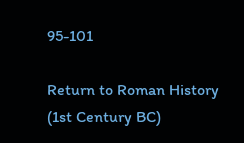95-101

Return to Roman History (1st Century BC)